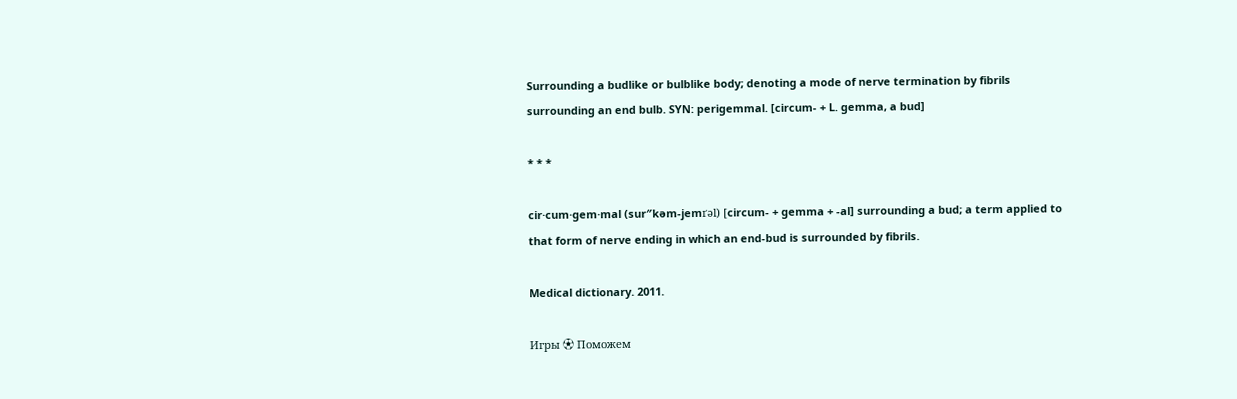Surrounding a budlike or bulblike body; denoting a mode of nerve termination by fibrils surrounding an end bulb. SYN: perigemmal. [circum- + L. gemma, a bud]

* * *

cir·cum·gem·mal (sur″kəm-jemґəl) [circum- + gemma + -al] surrounding a bud; a term applied to that form of nerve ending in which an end-bud is surrounded by fibrils.

Medical dictionary. 2011.

Игры ⚽ Поможем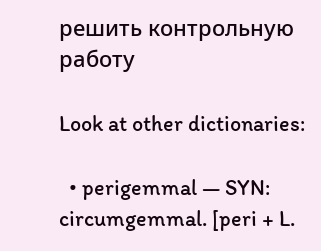решить контрольную работу

Look at other dictionaries:

  • perigemmal — SYN: circumgemmal. [peri + L.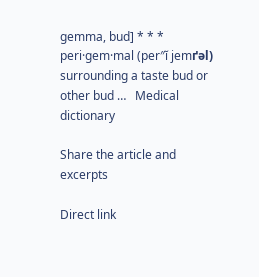gemma, bud] * * * peri·gem·mal (per″ĭ jemґəl) surrounding a taste bud or other bud …   Medical dictionary

Share the article and excerpts

Direct link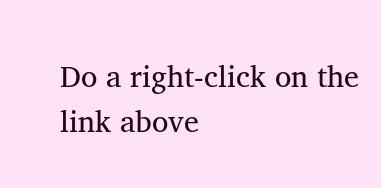Do a right-click on the link above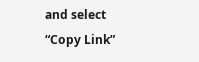and select “Copy Link”